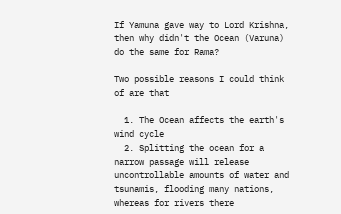If Yamuna gave way to Lord Krishna, then why didn't the Ocean (Varuna) do the same for Rama?

Two possible reasons I could think of are that

  1. The Ocean affects the earth's wind cycle
  2. Splitting the ocean for a narrow passage will release uncontrollable amounts of water and tsunamis, flooding many nations, whereas for rivers there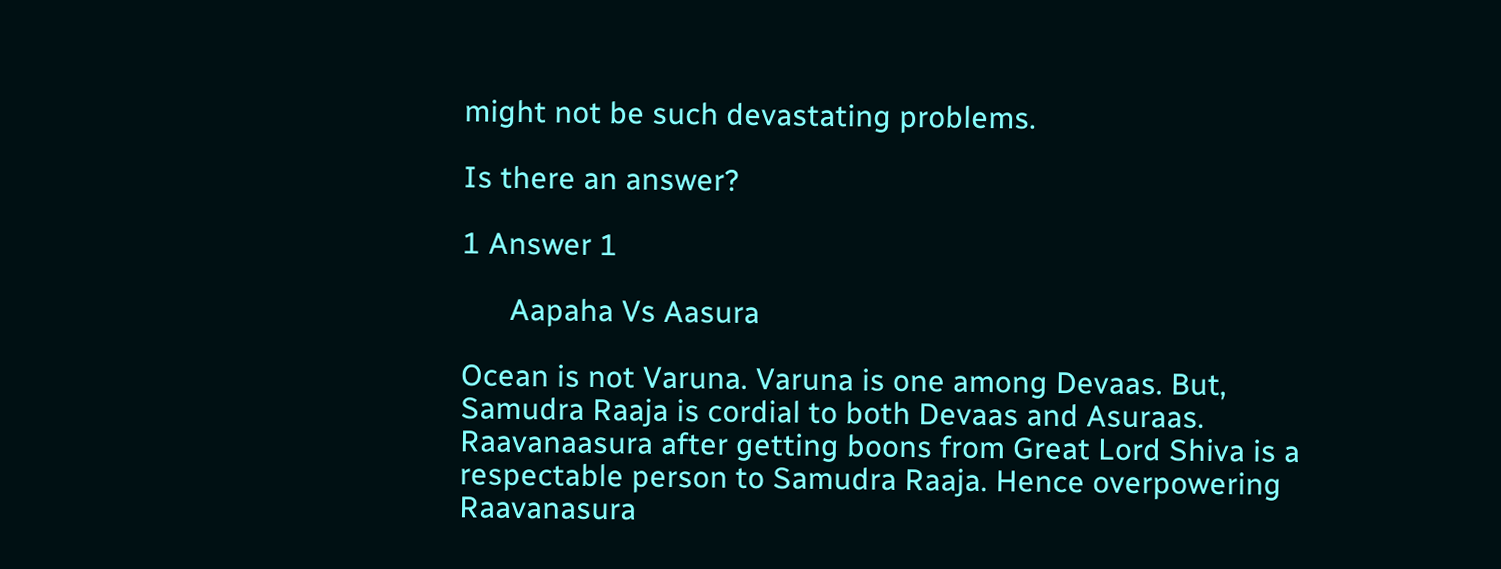might not be such devastating problems.

Is there an answer?

1 Answer 1

      Aapaha Vs Aasura

Ocean is not Varuna. Varuna is one among Devaas. But, Samudra Raaja is cordial to both Devaas and Asuraas. Raavanaasura after getting boons from Great Lord Shiva is a respectable person to Samudra Raaja. Hence overpowering Raavanasura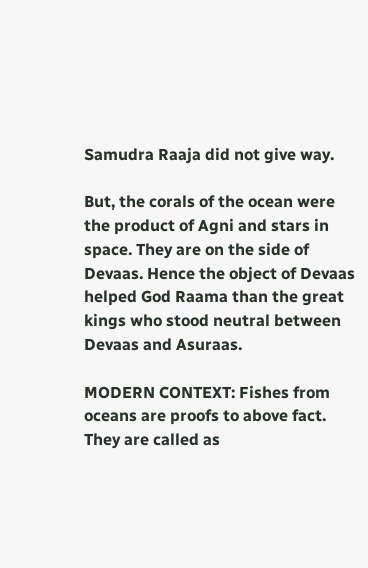Samudra Raaja did not give way.

But, the corals of the ocean were the product of Agni and stars in space. They are on the side of Devaas. Hence the object of Devaas helped God Raama than the great kings who stood neutral between Devaas and Asuraas.

MODERN CONTEXT: Fishes from oceans are proofs to above fact. They are called as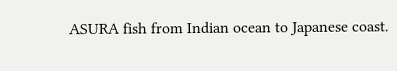ASURA fish from Indian ocean to Japanese coast.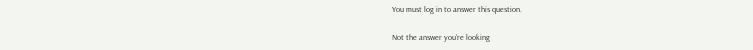You must log in to answer this question.

Not the answer you're looking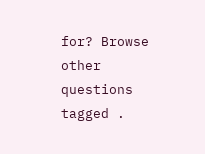for? Browse other questions tagged .